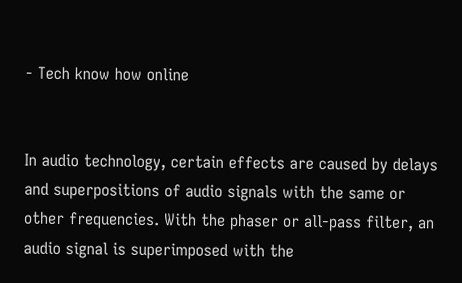- Tech know how online


In audio technology, certain effects are caused by delays and superpositions of audio signals with the same or other frequencies. With the phaser or all-pass filter, an audio signal is superimposed with the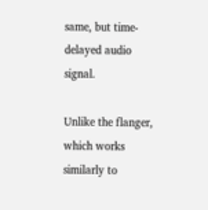same, but time-delayed audio signal.

Unlike the flanger, which works similarly to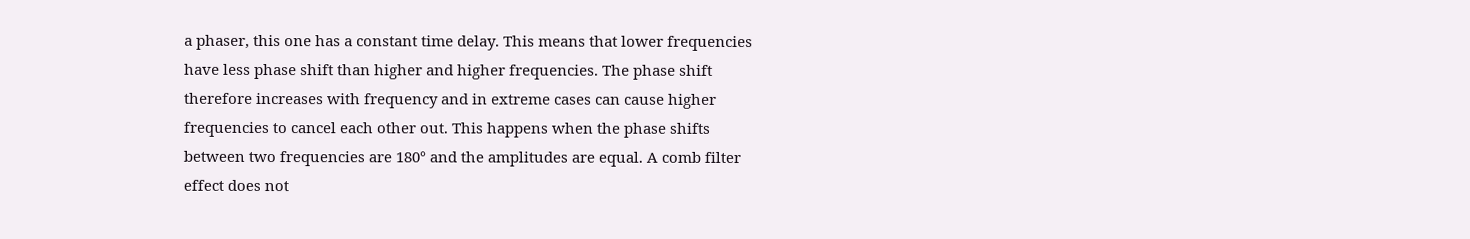a phaser, this one has a constant time delay. This means that lower frequencies have less phase shift than higher and higher frequencies. The phase shift therefore increases with frequency and in extreme cases can cause higher frequencies to cancel each other out. This happens when the phase shifts between two frequencies are 180° and the amplitudes are equal. A comb filter effect does not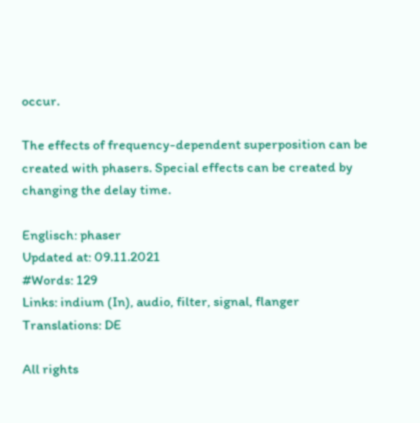occur.

The effects of frequency-dependent superposition can be created with phasers. Special effects can be created by changing the delay time.

Englisch: phaser
Updated at: 09.11.2021
#Words: 129
Links: indium (In), audio, filter, signal, flanger
Translations: DE

All rights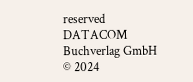reserved DATACOM Buchverlag GmbH © 2024